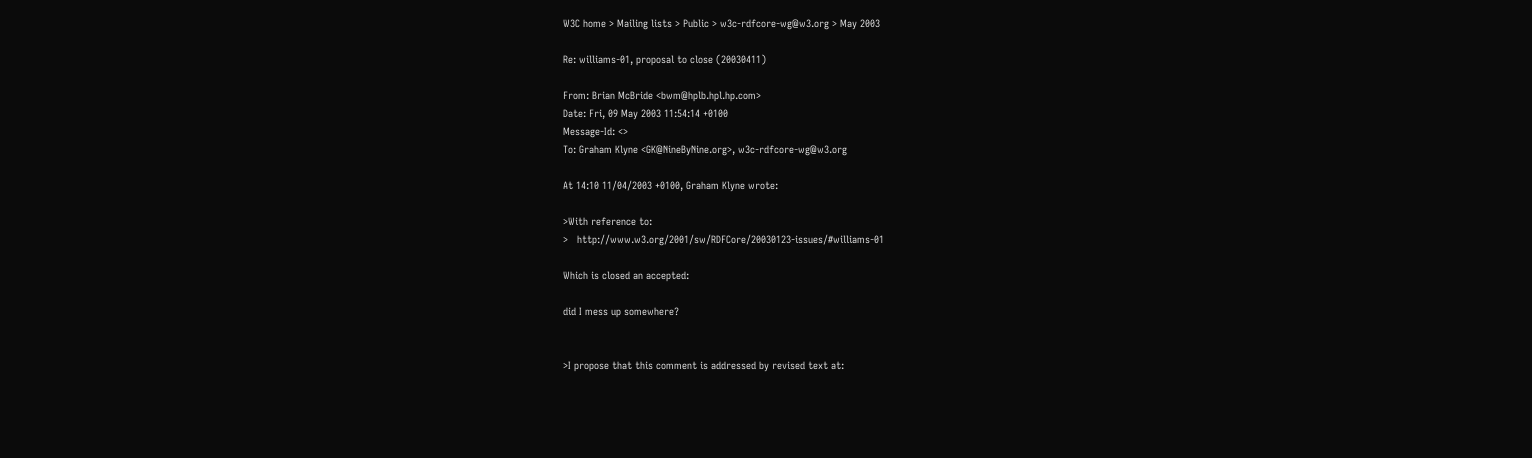W3C home > Mailing lists > Public > w3c-rdfcore-wg@w3.org > May 2003

Re: williams-01, proposal to close (20030411)

From: Brian McBride <bwm@hplb.hpl.hp.com>
Date: Fri, 09 May 2003 11:54:14 +0100
Message-Id: <>
To: Graham Klyne <GK@NineByNine.org>, w3c-rdfcore-wg@w3.org

At 14:10 11/04/2003 +0100, Graham Klyne wrote:

>With reference to:
>   http://www.w3.org/2001/sw/RDFCore/20030123-issues/#williams-01

Which is closed an accepted:

did I mess up somewhere?


>I propose that this comment is addressed by revised text at: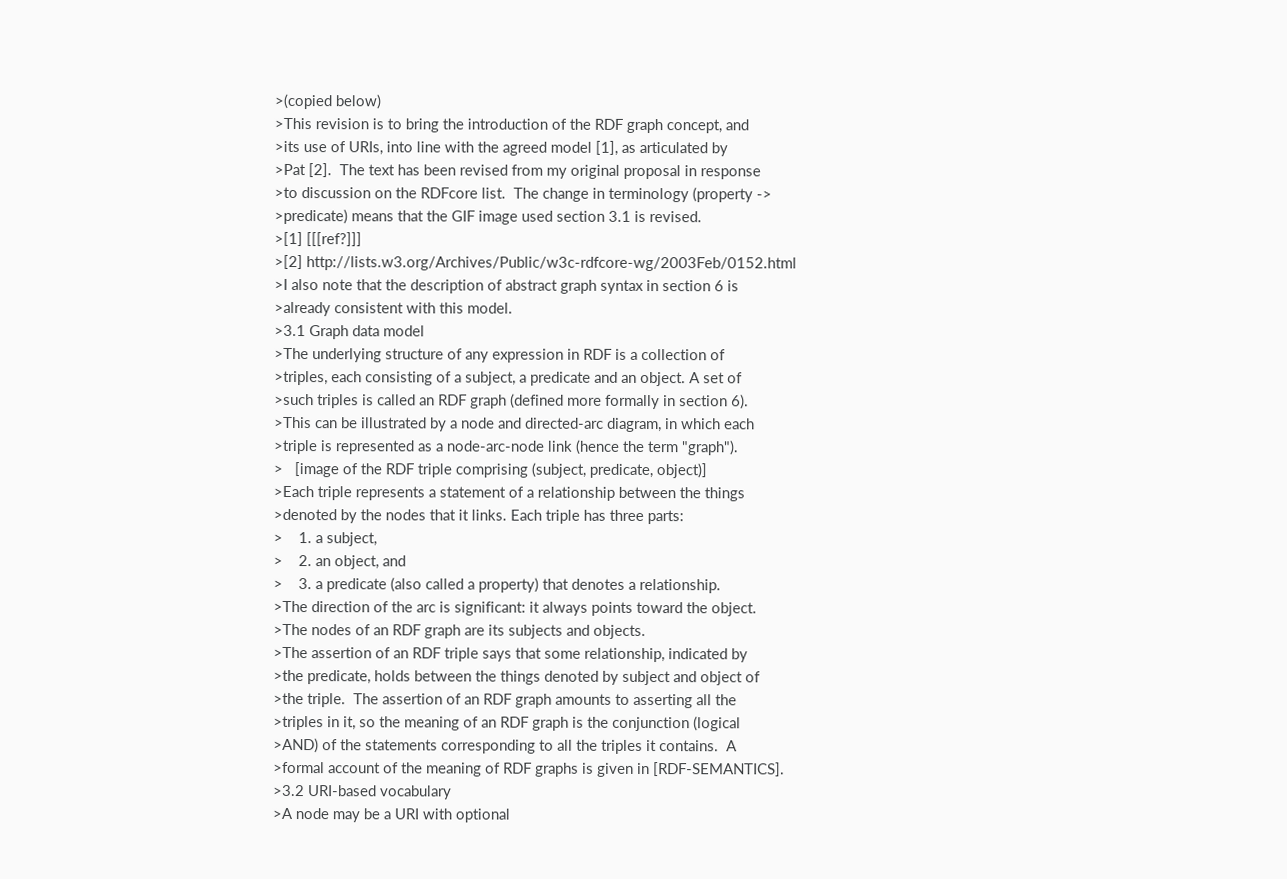>(copied below)
>This revision is to bring the introduction of the RDF graph concept, and
>its use of URIs, into line with the agreed model [1], as articulated by
>Pat [2].  The text has been revised from my original proposal in response
>to discussion on the RDFcore list.  The change in terminology (property ->
>predicate) means that the GIF image used section 3.1 is revised.
>[1] [[[ref?]]]
>[2] http://lists.w3.org/Archives/Public/w3c-rdfcore-wg/2003Feb/0152.html
>I also note that the description of abstract graph syntax in section 6 is
>already consistent with this model.
>3.1 Graph data model
>The underlying structure of any expression in RDF is a collection of
>triples, each consisting of a subject, a predicate and an object. A set of
>such triples is called an RDF graph (defined more formally in section 6).
>This can be illustrated by a node and directed-arc diagram, in which each
>triple is represented as a node-arc-node link (hence the term "graph").
>   [image of the RDF triple comprising (subject, predicate, object)]
>Each triple represents a statement of a relationship between the things
>denoted by the nodes that it links. Each triple has three parts:
>    1. a subject,
>    2. an object, and
>    3. a predicate (also called a property) that denotes a relationship.
>The direction of the arc is significant: it always points toward the object.
>The nodes of an RDF graph are its subjects and objects.
>The assertion of an RDF triple says that some relationship, indicated by
>the predicate, holds between the things denoted by subject and object of
>the triple.  The assertion of an RDF graph amounts to asserting all the
>triples in it, so the meaning of an RDF graph is the conjunction (logical
>AND) of the statements corresponding to all the triples it contains.  A
>formal account of the meaning of RDF graphs is given in [RDF-SEMANTICS].
>3.2 URI-based vocabulary
>A node may be a URI with optional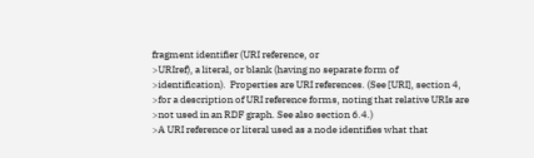fragment identifier (URI reference, or
>URIref), a literal, or blank (having no separate form of
>identification).  Properties are URI references. (See [URI], section 4,
>for a description of URI reference forms, noting that relative URIs are
>not used in an RDF graph. See also section 6.4.)
>A URI reference or literal used as a node identifies what that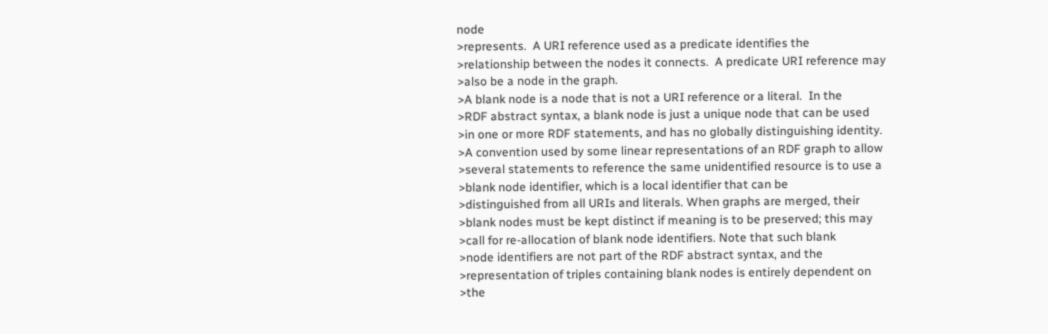node
>represents.  A URI reference used as a predicate identifies the
>relationship between the nodes it connects.  A predicate URI reference may
>also be a node in the graph.
>A blank node is a node that is not a URI reference or a literal.  In the
>RDF abstract syntax, a blank node is just a unique node that can be used
>in one or more RDF statements, and has no globally distinguishing identity.
>A convention used by some linear representations of an RDF graph to allow
>several statements to reference the same unidentified resource is to use a
>blank node identifier, which is a local identifier that can be
>distinguished from all URIs and literals. When graphs are merged, their
>blank nodes must be kept distinct if meaning is to be preserved; this may
>call for re-allocation of blank node identifiers. Note that such blank
>node identifiers are not part of the RDF abstract syntax, and the
>representation of triples containing blank nodes is entirely dependent on
>the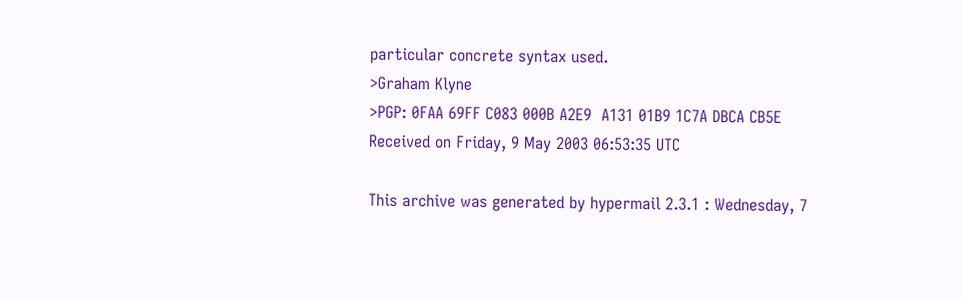particular concrete syntax used.
>Graham Klyne
>PGP: 0FAA 69FF C083 000B A2E9  A131 01B9 1C7A DBCA CB5E
Received on Friday, 9 May 2003 06:53:35 UTC

This archive was generated by hypermail 2.3.1 : Wednesday, 7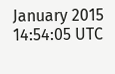January 2015 14:54:05 UTC